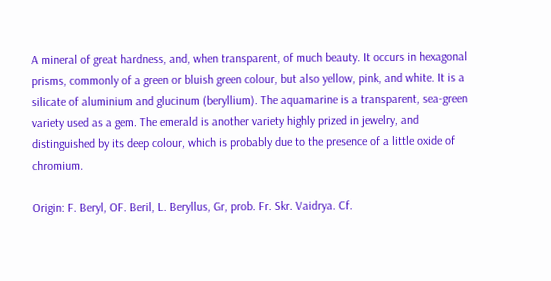A mineral of great hardness, and, when transparent, of much beauty. It occurs in hexagonal prisms, commonly of a green or bluish green colour, but also yellow, pink, and white. It is a silicate of aluminium and glucinum (beryllium). The aquamarine is a transparent, sea-green variety used as a gem. The emerald is another variety highly prized in jewelry, and distinguished by its deep colour, which is probably due to the presence of a little oxide of chromium.

Origin: F. Beryl, OF. Beril, L. Beryllus, Gr, prob. Fr. Skr. Vaidrya. Cf.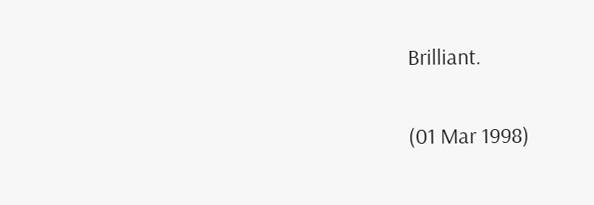Brilliant.

(01 Mar 1998)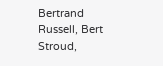Bertrand Russell, Bert Stroud,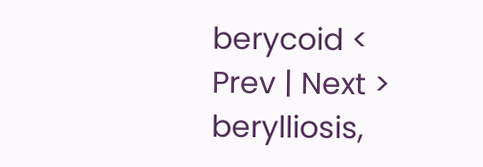berycoid < Prev | Next > berylliosis,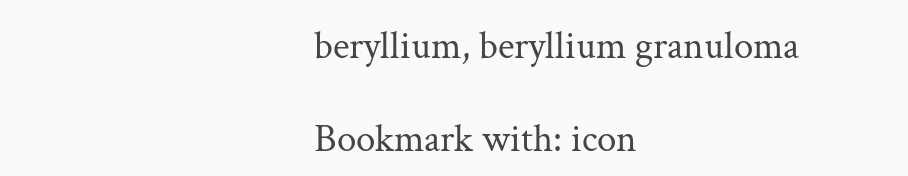beryllium, beryllium granuloma

Bookmark with: icon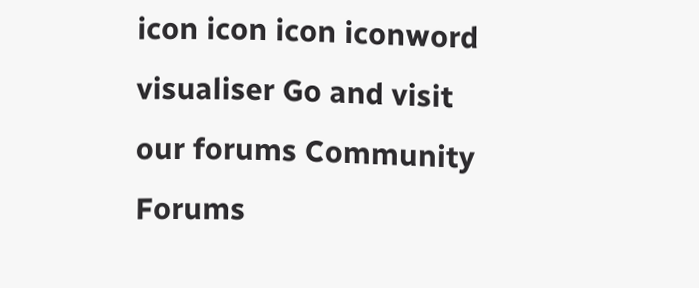icon icon icon iconword visualiser Go and visit our forums Community Forums